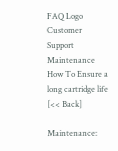FAQ Logo
Customer Support
Maintenance How To Ensure a long cartridge life [<< Back]

Maintenance: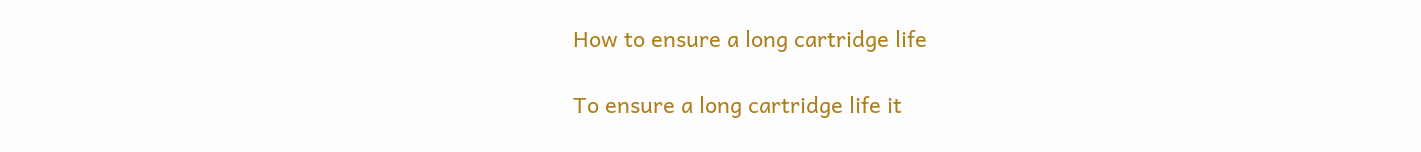How to ensure a long cartridge life

To ensure a long cartridge life it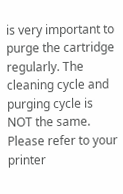is very important to purge the cartridge regularly. The cleaning cycle and purging cycle is NOT the same. Please refer to your printer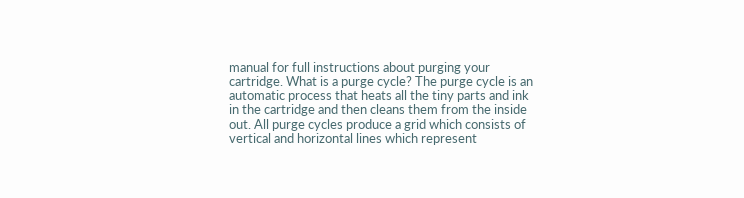manual for full instructions about purging your cartridge. What is a purge cycle? The purge cycle is an automatic process that heats all the tiny parts and ink in the cartridge and then cleans them from the inside out. All purge cycles produce a grid which consists of vertical and horizontal lines which represent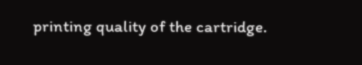printing quality of the cartridge.